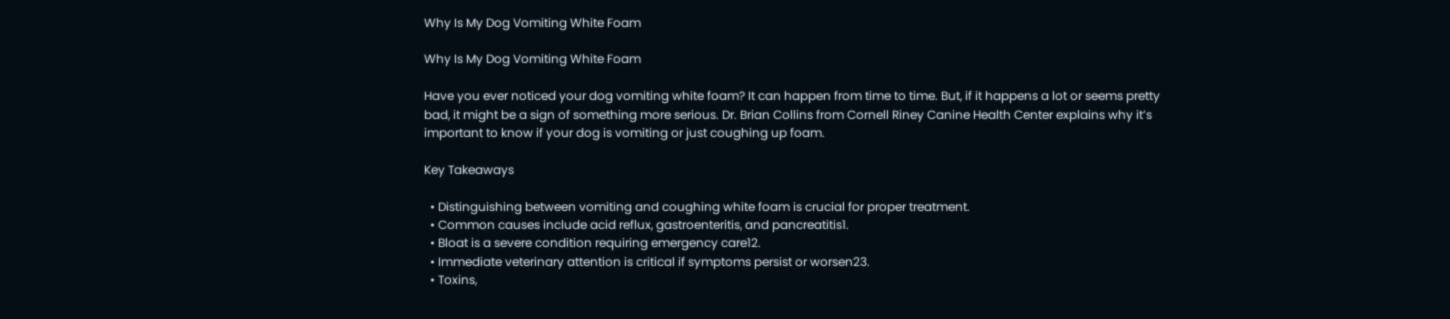Why Is My Dog Vomiting White Foam

Why Is My Dog Vomiting White Foam

Have you ever noticed your dog vomiting white foam? It can happen from time to time. But, if it happens a lot or seems pretty bad, it might be a sign of something more serious. Dr. Brian Collins from Cornell Riney Canine Health Center explains why it’s important to know if your dog is vomiting or just coughing up foam.

Key Takeaways

  • Distinguishing between vomiting and coughing white foam is crucial for proper treatment.
  • Common causes include acid reflux, gastroenteritis, and pancreatitis1.
  • Bloat is a severe condition requiring emergency care12.
  • Immediate veterinary attention is critical if symptoms persist or worsen23.
  • Toxins,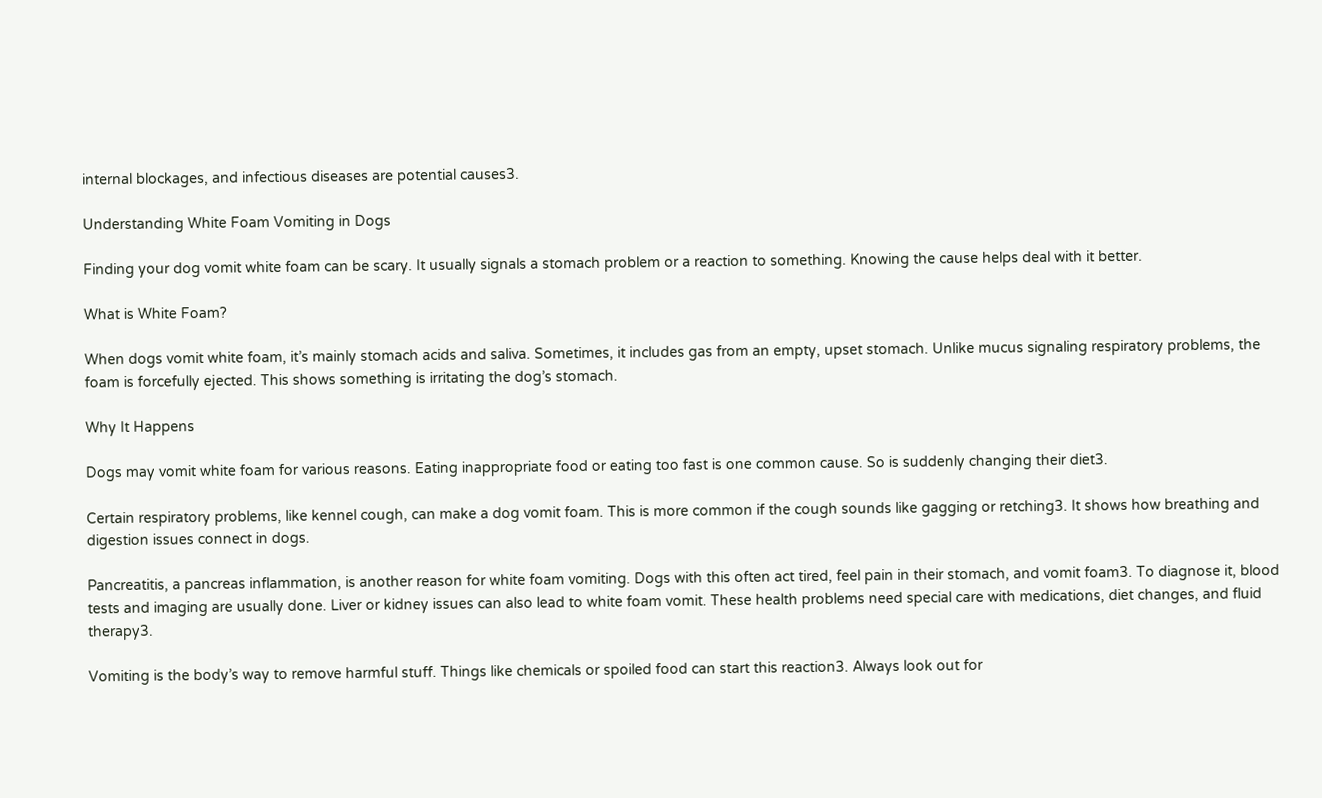internal blockages, and infectious diseases are potential causes3.

Understanding White Foam Vomiting in Dogs

Finding your dog vomit white foam can be scary. It usually signals a stomach problem or a reaction to something. Knowing the cause helps deal with it better.

What is White Foam?

When dogs vomit white foam, it’s mainly stomach acids and saliva. Sometimes, it includes gas from an empty, upset stomach. Unlike mucus signaling respiratory problems, the foam is forcefully ejected. This shows something is irritating the dog’s stomach.

Why It Happens

Dogs may vomit white foam for various reasons. Eating inappropriate food or eating too fast is one common cause. So is suddenly changing their diet3.

Certain respiratory problems, like kennel cough, can make a dog vomit foam. This is more common if the cough sounds like gagging or retching3. It shows how breathing and digestion issues connect in dogs.

Pancreatitis, a pancreas inflammation, is another reason for white foam vomiting. Dogs with this often act tired, feel pain in their stomach, and vomit foam3. To diagnose it, blood tests and imaging are usually done. Liver or kidney issues can also lead to white foam vomit. These health problems need special care with medications, diet changes, and fluid therapy3.

Vomiting is the body’s way to remove harmful stuff. Things like chemicals or spoiled food can start this reaction3. Always look out for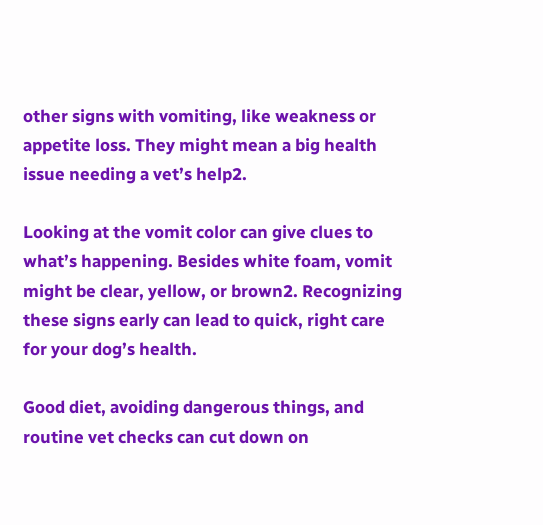other signs with vomiting, like weakness or appetite loss. They might mean a big health issue needing a vet’s help2.

Looking at the vomit color can give clues to what’s happening. Besides white foam, vomit might be clear, yellow, or brown2. Recognizing these signs early can lead to quick, right care for your dog’s health.

Good diet, avoiding dangerous things, and routine vet checks can cut down on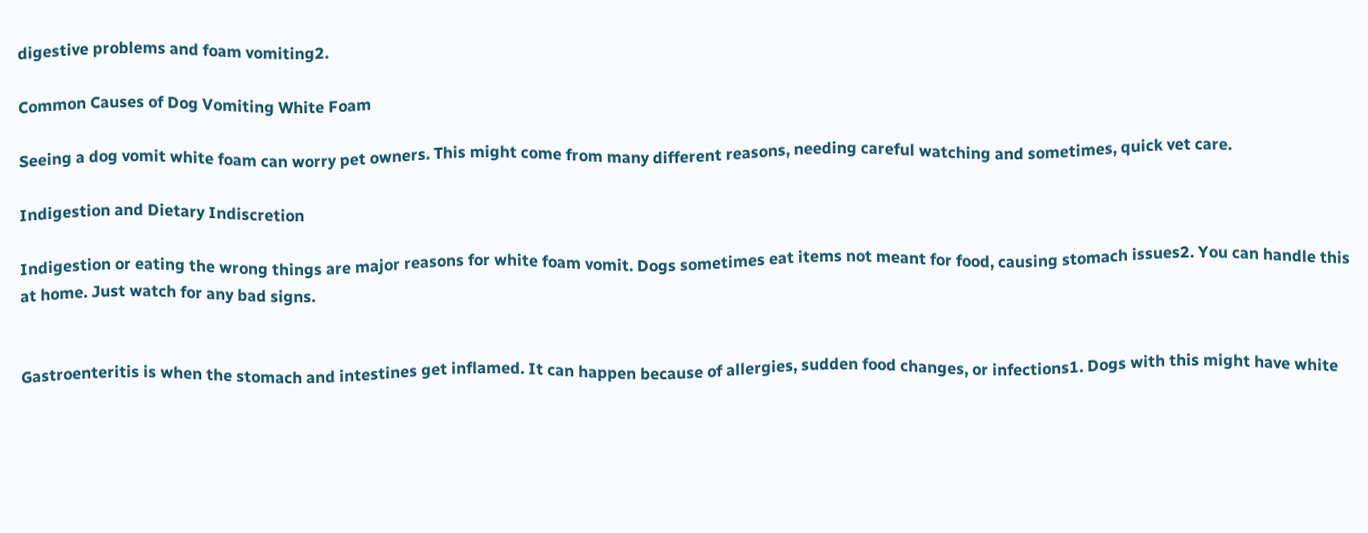digestive problems and foam vomiting2.

Common Causes of Dog Vomiting White Foam

Seeing a dog vomit white foam can worry pet owners. This might come from many different reasons, needing careful watching and sometimes, quick vet care.

Indigestion and Dietary Indiscretion

Indigestion or eating the wrong things are major reasons for white foam vomit. Dogs sometimes eat items not meant for food, causing stomach issues2. You can handle this at home. Just watch for any bad signs.


Gastroenteritis is when the stomach and intestines get inflamed. It can happen because of allergies, sudden food changes, or infections1. Dogs with this might have white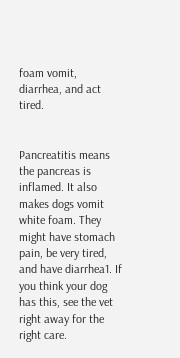foam vomit, diarrhea, and act tired.


Pancreatitis means the pancreas is inflamed. It also makes dogs vomit white foam. They might have stomach pain, be very tired, and have diarrhea1. If you think your dog has this, see the vet right away for the right care.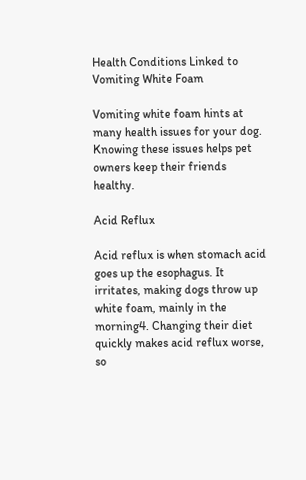Health Conditions Linked to Vomiting White Foam

Vomiting white foam hints at many health issues for your dog. Knowing these issues helps pet owners keep their friends healthy.

Acid Reflux

Acid reflux is when stomach acid goes up the esophagus. It irritates, making dogs throw up white foam, mainly in the morning4. Changing their diet quickly makes acid reflux worse, so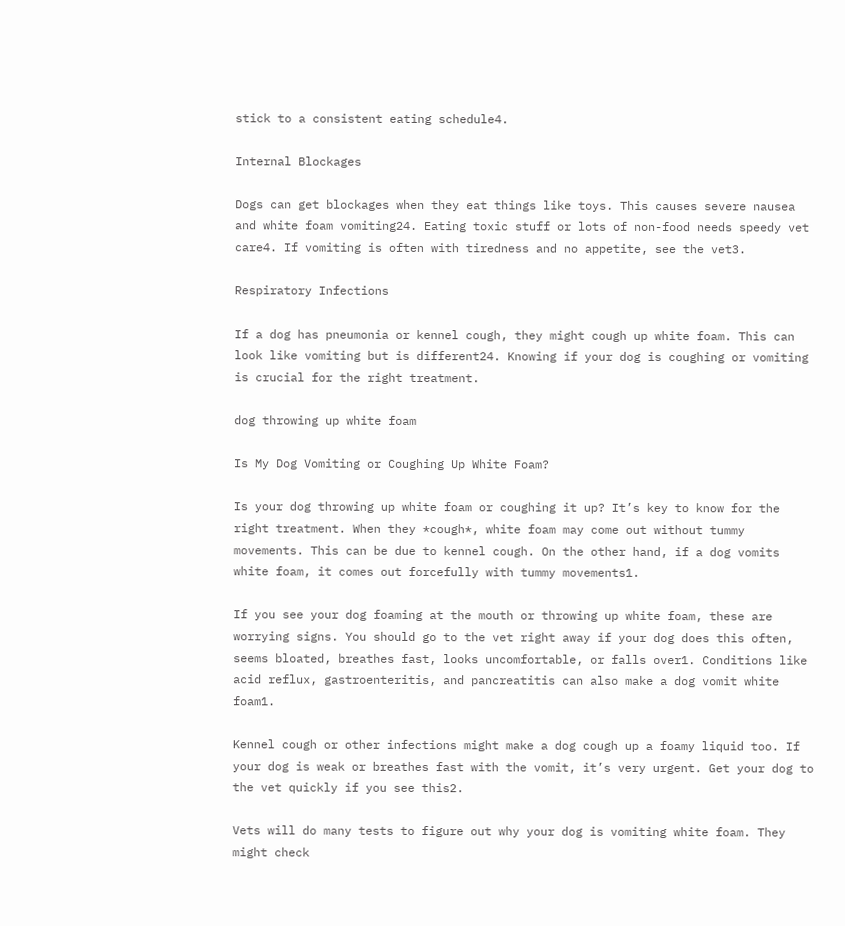stick to a consistent eating schedule4.

Internal Blockages

Dogs can get blockages when they eat things like toys. This causes severe nausea and white foam vomiting24. Eating toxic stuff or lots of non-food needs speedy vet care4. If vomiting is often with tiredness and no appetite, see the vet3.

Respiratory Infections

If a dog has pneumonia or kennel cough, they might cough up white foam. This can look like vomiting but is different24. Knowing if your dog is coughing or vomiting is crucial for the right treatment.

dog throwing up white foam

Is My Dog Vomiting or Coughing Up White Foam?

Is your dog throwing up white foam or coughing it up? It’s key to know for the right treatment. When they *cough*, white foam may come out without tummy movements. This can be due to kennel cough. On the other hand, if a dog vomits white foam, it comes out forcefully with tummy movements1.

If you see your dog foaming at the mouth or throwing up white foam, these are worrying signs. You should go to the vet right away if your dog does this often, seems bloated, breathes fast, looks uncomfortable, or falls over1. Conditions like acid reflux, gastroenteritis, and pancreatitis can also make a dog vomit white foam1.

Kennel cough or other infections might make a dog cough up a foamy liquid too. If your dog is weak or breathes fast with the vomit, it’s very urgent. Get your dog to the vet quickly if you see this2.

Vets will do many tests to figure out why your dog is vomiting white foam. They might check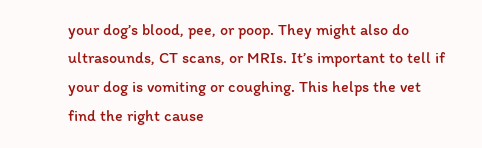your dog’s blood, pee, or poop. They might also do ultrasounds, CT scans, or MRIs. It’s important to tell if your dog is vomiting or coughing. This helps the vet find the right cause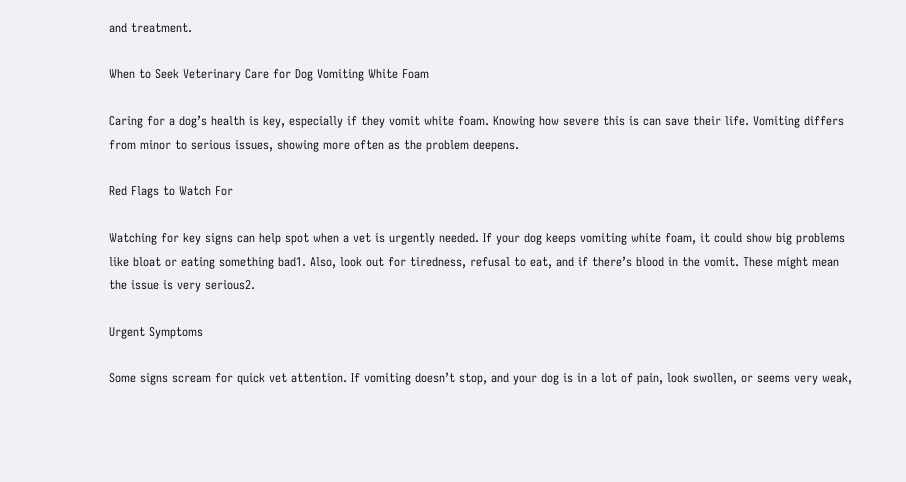and treatment.

When to Seek Veterinary Care for Dog Vomiting White Foam

Caring for a dog’s health is key, especially if they vomit white foam. Knowing how severe this is can save their life. Vomiting differs from minor to serious issues, showing more often as the problem deepens.

Red Flags to Watch For

Watching for key signs can help spot when a vet is urgently needed. If your dog keeps vomiting white foam, it could show big problems like bloat or eating something bad1. Also, look out for tiredness, refusal to eat, and if there’s blood in the vomit. These might mean the issue is very serious2.

Urgent Symptoms

Some signs scream for quick vet attention. If vomiting doesn’t stop, and your dog is in a lot of pain, look swollen, or seems very weak,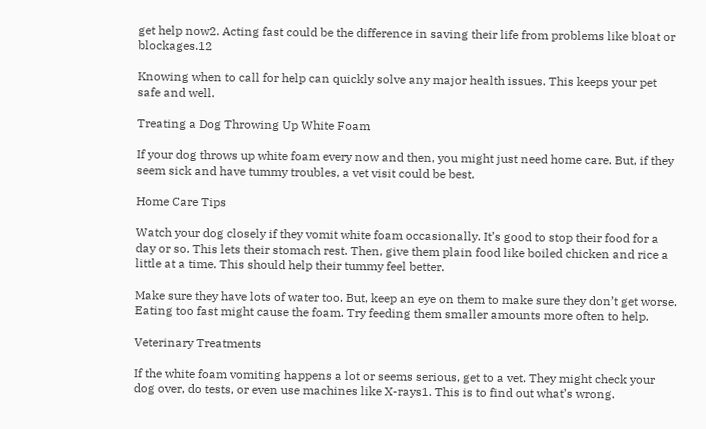get help now2. Acting fast could be the difference in saving their life from problems like bloat or blockages.12

Knowing when to call for help can quickly solve any major health issues. This keeps your pet safe and well.

Treating a Dog Throwing Up White Foam

If your dog throws up white foam every now and then, you might just need home care. But, if they seem sick and have tummy troubles, a vet visit could be best.

Home Care Tips

Watch your dog closely if they vomit white foam occasionally. It’s good to stop their food for a day or so. This lets their stomach rest. Then, give them plain food like boiled chicken and rice a little at a time. This should help their tummy feel better.

Make sure they have lots of water too. But, keep an eye on them to make sure they don’t get worse. Eating too fast might cause the foam. Try feeding them smaller amounts more often to help.

Veterinary Treatments

If the white foam vomiting happens a lot or seems serious, get to a vet. They might check your dog over, do tests, or even use machines like X-rays1. This is to find out what’s wrong.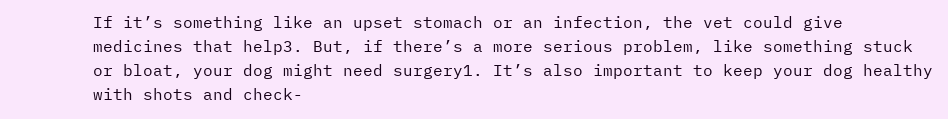If it’s something like an upset stomach or an infection, the vet could give medicines that help3. But, if there’s a more serious problem, like something stuck or bloat, your dog might need surgery1. It’s also important to keep your dog healthy with shots and check-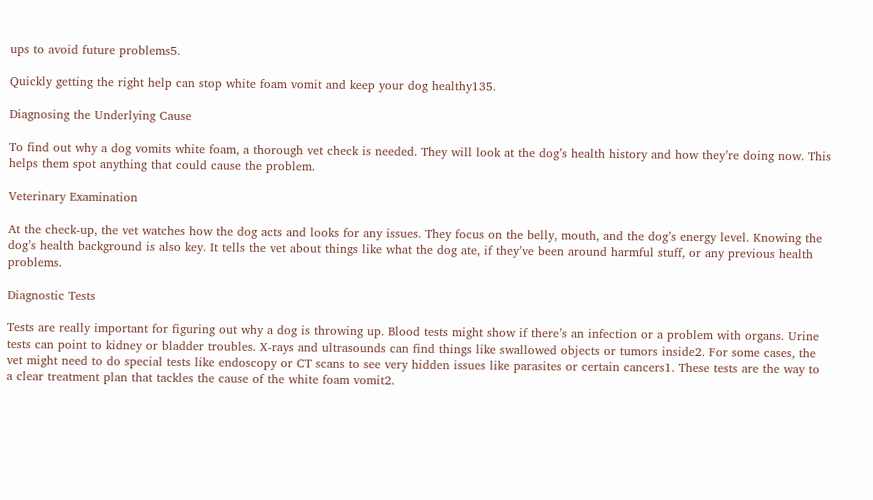ups to avoid future problems5.

Quickly getting the right help can stop white foam vomit and keep your dog healthy135.

Diagnosing the Underlying Cause

To find out why a dog vomits white foam, a thorough vet check is needed. They will look at the dog’s health history and how they’re doing now. This helps them spot anything that could cause the problem.

Veterinary Examination

At the check-up, the vet watches how the dog acts and looks for any issues. They focus on the belly, mouth, and the dog’s energy level. Knowing the dog’s health background is also key. It tells the vet about things like what the dog ate, if they’ve been around harmful stuff, or any previous health problems.

Diagnostic Tests

Tests are really important for figuring out why a dog is throwing up. Blood tests might show if there’s an infection or a problem with organs. Urine tests can point to kidney or bladder troubles. X-rays and ultrasounds can find things like swallowed objects or tumors inside2. For some cases, the vet might need to do special tests like endoscopy or CT scans to see very hidden issues like parasites or certain cancers1. These tests are the way to a clear treatment plan that tackles the cause of the white foam vomit2.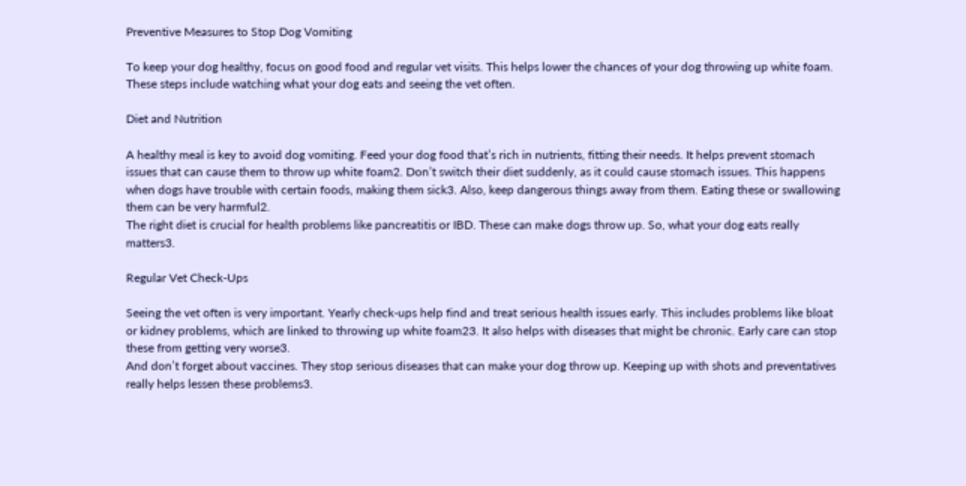Preventive Measures to Stop Dog Vomiting

To keep your dog healthy, focus on good food and regular vet visits. This helps lower the chances of your dog throwing up white foam. These steps include watching what your dog eats and seeing the vet often.

Diet and Nutrition

A healthy meal is key to avoid dog vomiting. Feed your dog food that’s rich in nutrients, fitting their needs. It helps prevent stomach issues that can cause them to throw up white foam2. Don’t switch their diet suddenly, as it could cause stomach issues. This happens when dogs have trouble with certain foods, making them sick3. Also, keep dangerous things away from them. Eating these or swallowing them can be very harmful2.
The right diet is crucial for health problems like pancreatitis or IBD. These can make dogs throw up. So, what your dog eats really matters3.

Regular Vet Check-Ups

Seeing the vet often is very important. Yearly check-ups help find and treat serious health issues early. This includes problems like bloat or kidney problems, which are linked to throwing up white foam23. It also helps with diseases that might be chronic. Early care can stop these from getting very worse3.
And don’t forget about vaccines. They stop serious diseases that can make your dog throw up. Keeping up with shots and preventatives really helps lessen these problems3.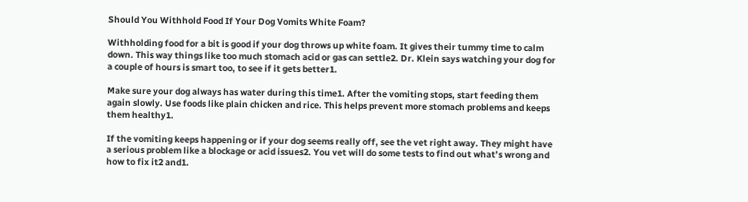Should You Withhold Food If Your Dog Vomits White Foam?

Withholding food for a bit is good if your dog throws up white foam. It gives their tummy time to calm down. This way things like too much stomach acid or gas can settle2. Dr. Klein says watching your dog for a couple of hours is smart too, to see if it gets better1.

Make sure your dog always has water during this time1. After the vomiting stops, start feeding them again slowly. Use foods like plain chicken and rice. This helps prevent more stomach problems and keeps them healthy1.

If the vomiting keeps happening or if your dog seems really off, see the vet right away. They might have a serious problem like a blockage or acid issues2. You vet will do some tests to find out what’s wrong and how to fix it2 and1.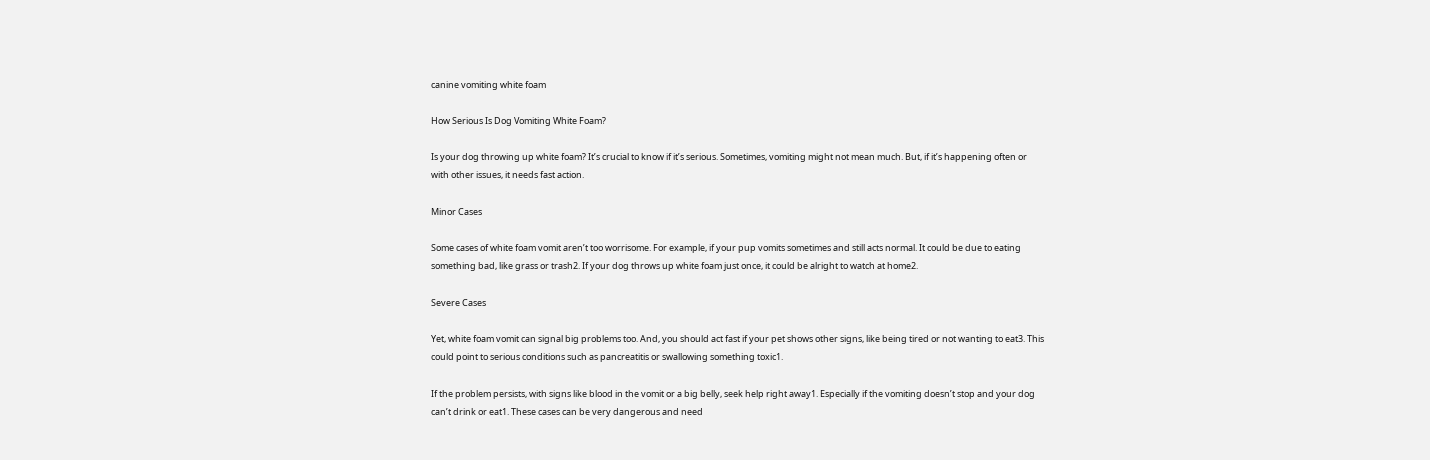canine vomiting white foam

How Serious Is Dog Vomiting White Foam?

Is your dog throwing up white foam? It’s crucial to know if it’s serious. Sometimes, vomiting might not mean much. But, if it’s happening often or with other issues, it needs fast action.

Minor Cases

Some cases of white foam vomit aren’t too worrisome. For example, if your pup vomits sometimes and still acts normal. It could be due to eating something bad, like grass or trash2. If your dog throws up white foam just once, it could be alright to watch at home2.

Severe Cases

Yet, white foam vomit can signal big problems too. And, you should act fast if your pet shows other signs, like being tired or not wanting to eat3. This could point to serious conditions such as pancreatitis or swallowing something toxic1.

If the problem persists, with signs like blood in the vomit or a big belly, seek help right away1. Especially if the vomiting doesn’t stop and your dog can’t drink or eat1. These cases can be very dangerous and need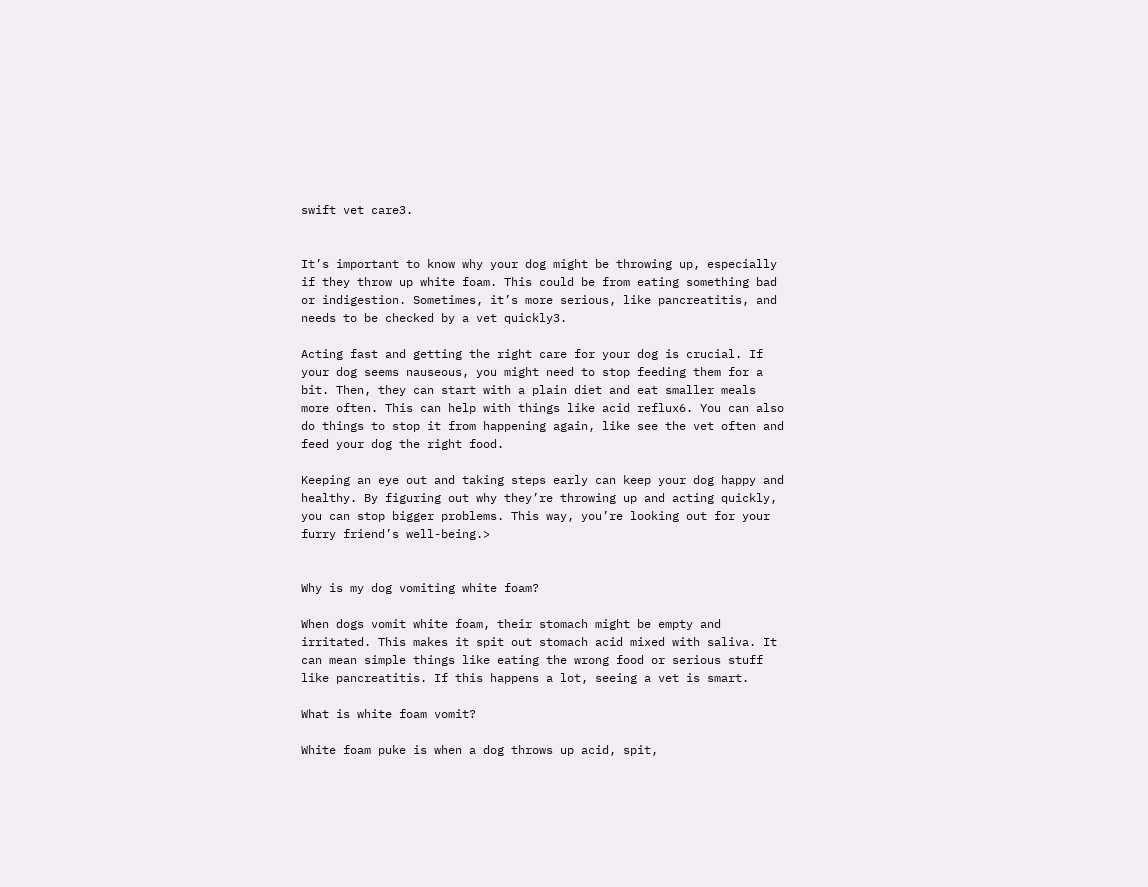swift vet care3.


It’s important to know why your dog might be throwing up, especially if they throw up white foam. This could be from eating something bad or indigestion. Sometimes, it’s more serious, like pancreatitis, and needs to be checked by a vet quickly3.

Acting fast and getting the right care for your dog is crucial. If your dog seems nauseous, you might need to stop feeding them for a bit. Then, they can start with a plain diet and eat smaller meals more often. This can help with things like acid reflux6. You can also do things to stop it from happening again, like see the vet often and feed your dog the right food.

Keeping an eye out and taking steps early can keep your dog happy and healthy. By figuring out why they’re throwing up and acting quickly, you can stop bigger problems. This way, you’re looking out for your furry friend’s well-being.>


Why is my dog vomiting white foam?

When dogs vomit white foam, their stomach might be empty and irritated. This makes it spit out stomach acid mixed with saliva. It can mean simple things like eating the wrong food or serious stuff like pancreatitis. If this happens a lot, seeing a vet is smart.

What is white foam vomit?

White foam puke is when a dog throws up acid, spit,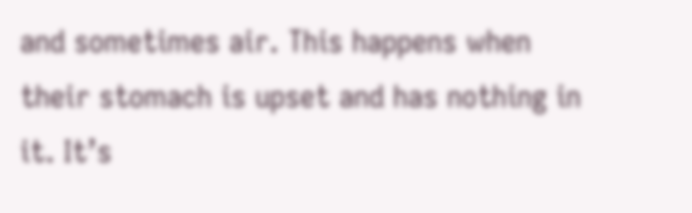and sometimes air. This happens when their stomach is upset and has nothing in it. It’s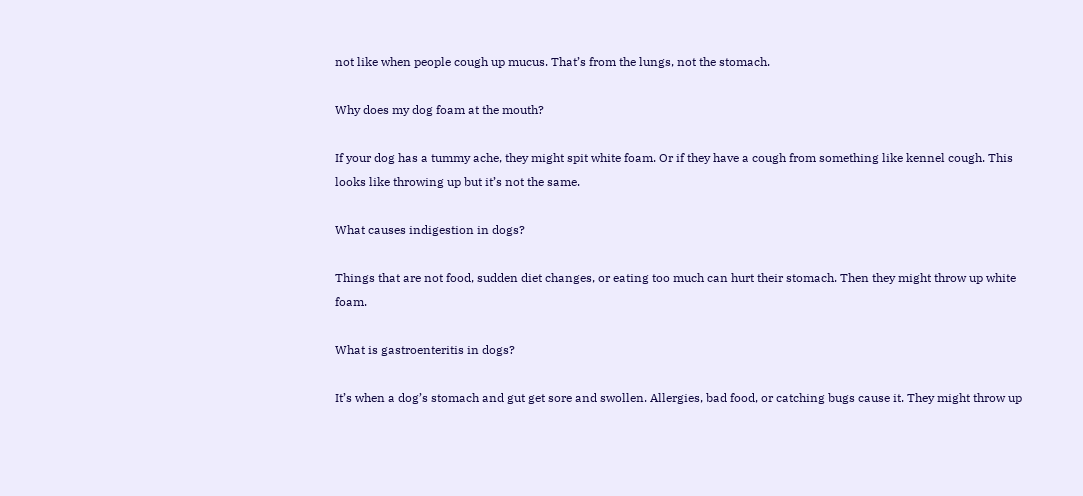not like when people cough up mucus. That’s from the lungs, not the stomach.

Why does my dog foam at the mouth?

If your dog has a tummy ache, they might spit white foam. Or if they have a cough from something like kennel cough. This looks like throwing up but it’s not the same.

What causes indigestion in dogs?

Things that are not food, sudden diet changes, or eating too much can hurt their stomach. Then they might throw up white foam.

What is gastroenteritis in dogs?

It’s when a dog’s stomach and gut get sore and swollen. Allergies, bad food, or catching bugs cause it. They might throw up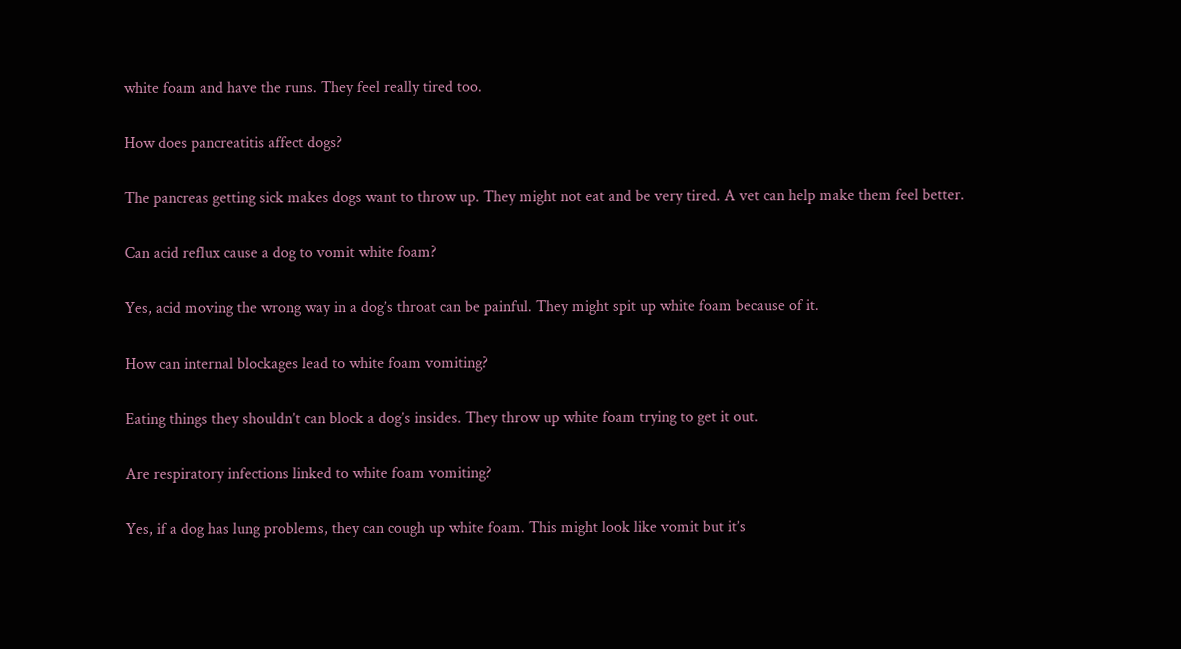white foam and have the runs. They feel really tired too.

How does pancreatitis affect dogs?

The pancreas getting sick makes dogs want to throw up. They might not eat and be very tired. A vet can help make them feel better.

Can acid reflux cause a dog to vomit white foam?

Yes, acid moving the wrong way in a dog’s throat can be painful. They might spit up white foam because of it.

How can internal blockages lead to white foam vomiting?

Eating things they shouldn’t can block a dog’s insides. They throw up white foam trying to get it out.

Are respiratory infections linked to white foam vomiting?

Yes, if a dog has lung problems, they can cough up white foam. This might look like vomit but it’s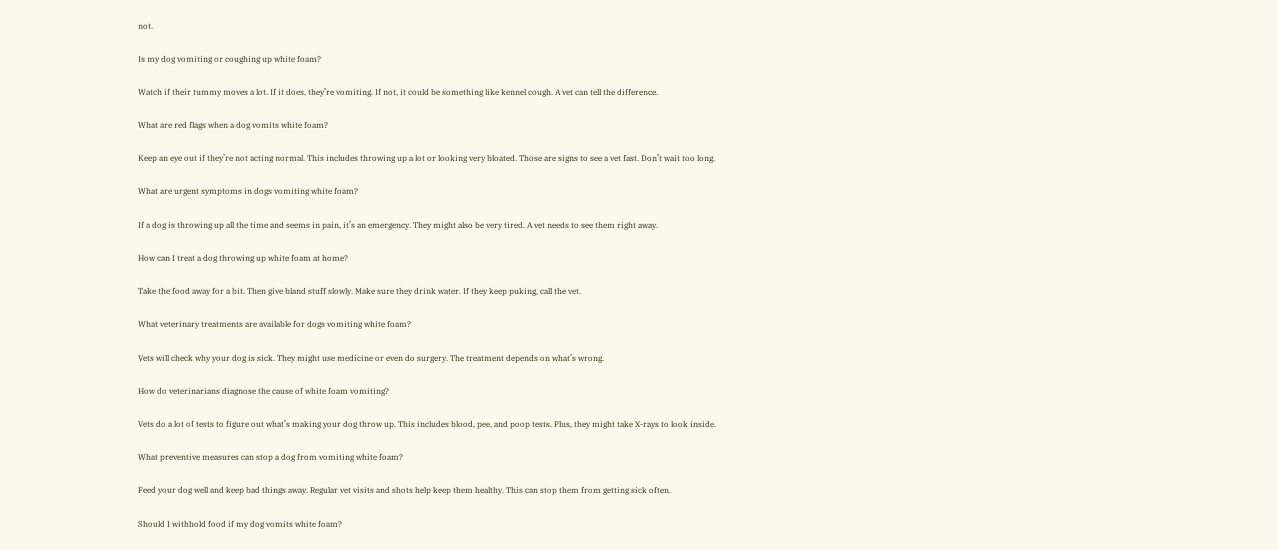not.

Is my dog vomiting or coughing up white foam?

Watch if their tummy moves a lot. If it does, they’re vomiting. If not, it could be something like kennel cough. A vet can tell the difference.

What are red flags when a dog vomits white foam?

Keep an eye out if they’re not acting normal. This includes throwing up a lot or looking very bloated. Those are signs to see a vet fast. Don’t wait too long.

What are urgent symptoms in dogs vomiting white foam?

If a dog is throwing up all the time and seems in pain, it’s an emergency. They might also be very tired. A vet needs to see them right away.

How can I treat a dog throwing up white foam at home?

Take the food away for a bit. Then give bland stuff slowly. Make sure they drink water. If they keep puking, call the vet.

What veterinary treatments are available for dogs vomiting white foam?

Vets will check why your dog is sick. They might use medicine or even do surgery. The treatment depends on what’s wrong.

How do veterinarians diagnose the cause of white foam vomiting?

Vets do a lot of tests to figure out what’s making your dog throw up. This includes blood, pee, and poop tests. Plus, they might take X-rays to look inside.

What preventive measures can stop a dog from vomiting white foam?

Feed your dog well and keep bad things away. Regular vet visits and shots help keep them healthy. This can stop them from getting sick often.

Should I withhold food if my dog vomits white foam?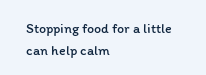Stopping food for a little can help calm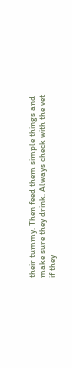their tummy. Then feed them simple things and make sure they drink. Always check with the vet if they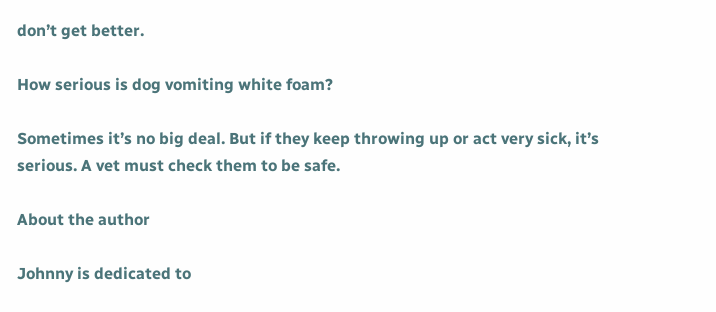don’t get better.

How serious is dog vomiting white foam?

Sometimes it’s no big deal. But if they keep throwing up or act very sick, it’s serious. A vet must check them to be safe.

About the author

Johnny is dedicated to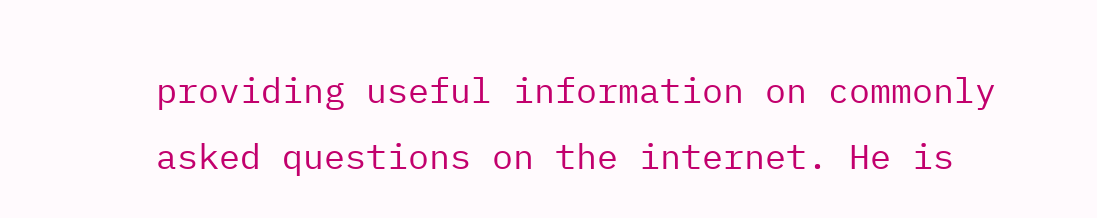providing useful information on commonly asked questions on the internet. He is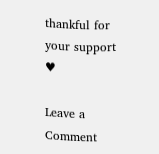thankful for your support ♥

Leave a Comment